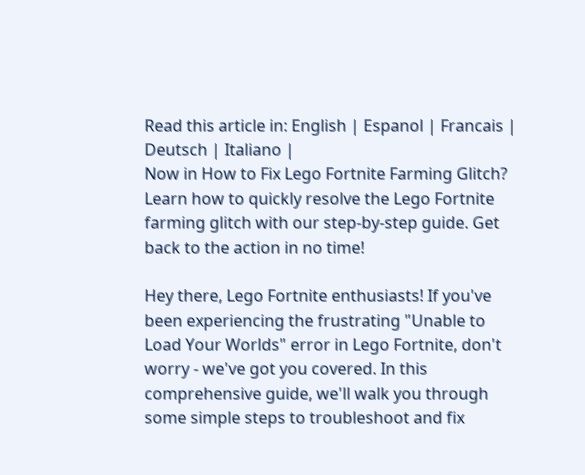Read this article in: English | Espanol | Francais | Deutsch | Italiano |
Now in How to Fix Lego Fortnite Farming Glitch? Learn how to quickly resolve the Lego Fortnite farming glitch with our step-by-step guide. Get back to the action in no time!

Hey there, Lego Fortnite enthusiasts! If you've been experiencing the frustrating "Unable to Load Your Worlds" error in Lego Fortnite, don't worry - we've got you covered. In this comprehensive guide, we'll walk you through some simple steps to troubleshoot and fix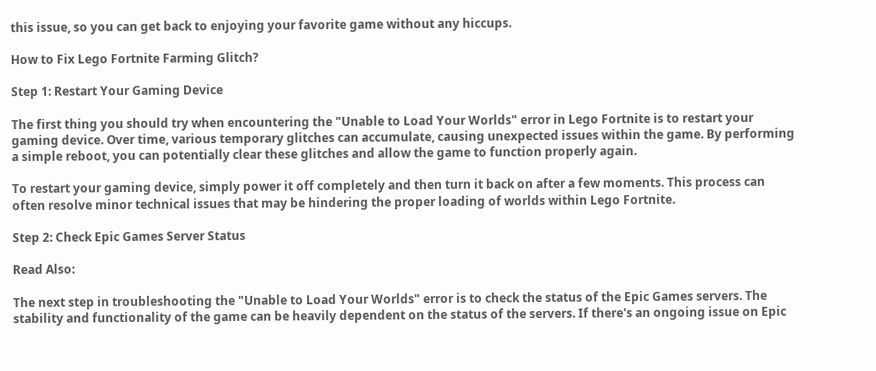this issue, so you can get back to enjoying your favorite game without any hiccups.

How to Fix Lego Fortnite Farming Glitch?

Step 1: Restart Your Gaming Device

The first thing you should try when encountering the "Unable to Load Your Worlds" error in Lego Fortnite is to restart your gaming device. Over time, various temporary glitches can accumulate, causing unexpected issues within the game. By performing a simple reboot, you can potentially clear these glitches and allow the game to function properly again.

To restart your gaming device, simply power it off completely and then turn it back on after a few moments. This process can often resolve minor technical issues that may be hindering the proper loading of worlds within Lego Fortnite.

Step 2: Check Epic Games Server Status

Read Also:

The next step in troubleshooting the "Unable to Load Your Worlds" error is to check the status of the Epic Games servers. The stability and functionality of the game can be heavily dependent on the status of the servers. If there's an ongoing issue on Epic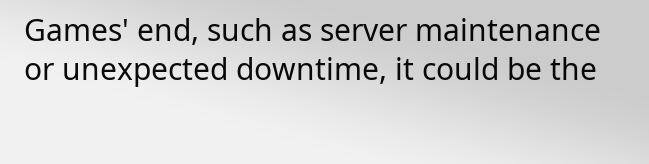Games' end, such as server maintenance or unexpected downtime, it could be the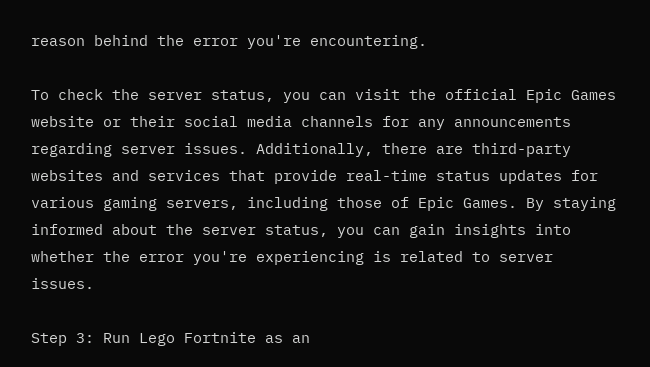reason behind the error you're encountering.

To check the server status, you can visit the official Epic Games website or their social media channels for any announcements regarding server issues. Additionally, there are third-party websites and services that provide real-time status updates for various gaming servers, including those of Epic Games. By staying informed about the server status, you can gain insights into whether the error you're experiencing is related to server issues.

Step 3: Run Lego Fortnite as an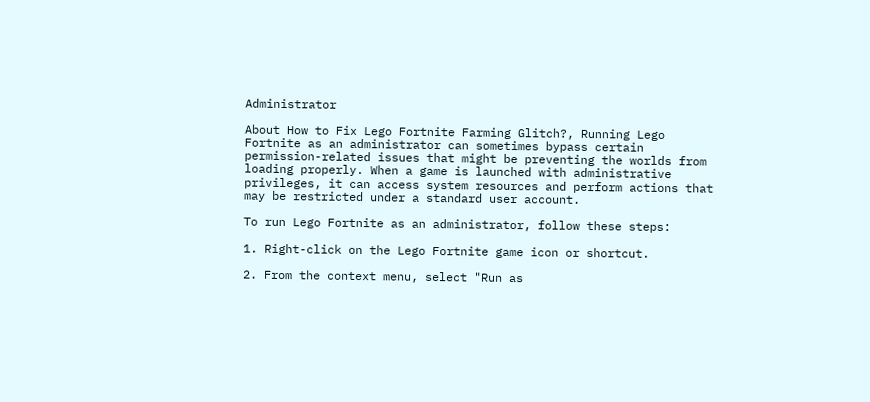Administrator

About How to Fix Lego Fortnite Farming Glitch?, Running Lego Fortnite as an administrator can sometimes bypass certain permission-related issues that might be preventing the worlds from loading properly. When a game is launched with administrative privileges, it can access system resources and perform actions that may be restricted under a standard user account.

To run Lego Fortnite as an administrator, follow these steps:

1. Right-click on the Lego Fortnite game icon or shortcut.

2. From the context menu, select "Run as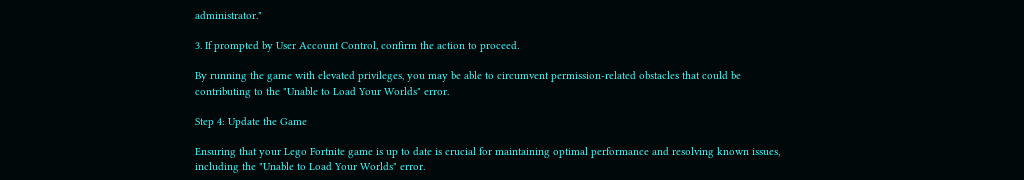administrator."

3. If prompted by User Account Control, confirm the action to proceed.

By running the game with elevated privileges, you may be able to circumvent permission-related obstacles that could be contributing to the "Unable to Load Your Worlds" error.

Step 4: Update the Game

Ensuring that your Lego Fortnite game is up to date is crucial for maintaining optimal performance and resolving known issues, including the "Unable to Load Your Worlds" error.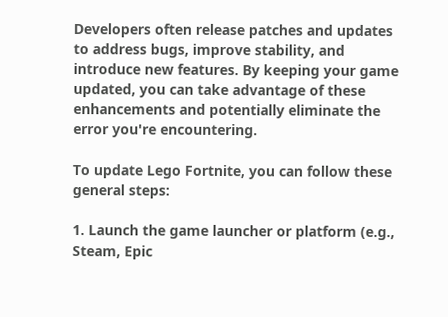Developers often release patches and updates to address bugs, improve stability, and introduce new features. By keeping your game updated, you can take advantage of these enhancements and potentially eliminate the error you're encountering.

To update Lego Fortnite, you can follow these general steps:

1. Launch the game launcher or platform (e.g., Steam, Epic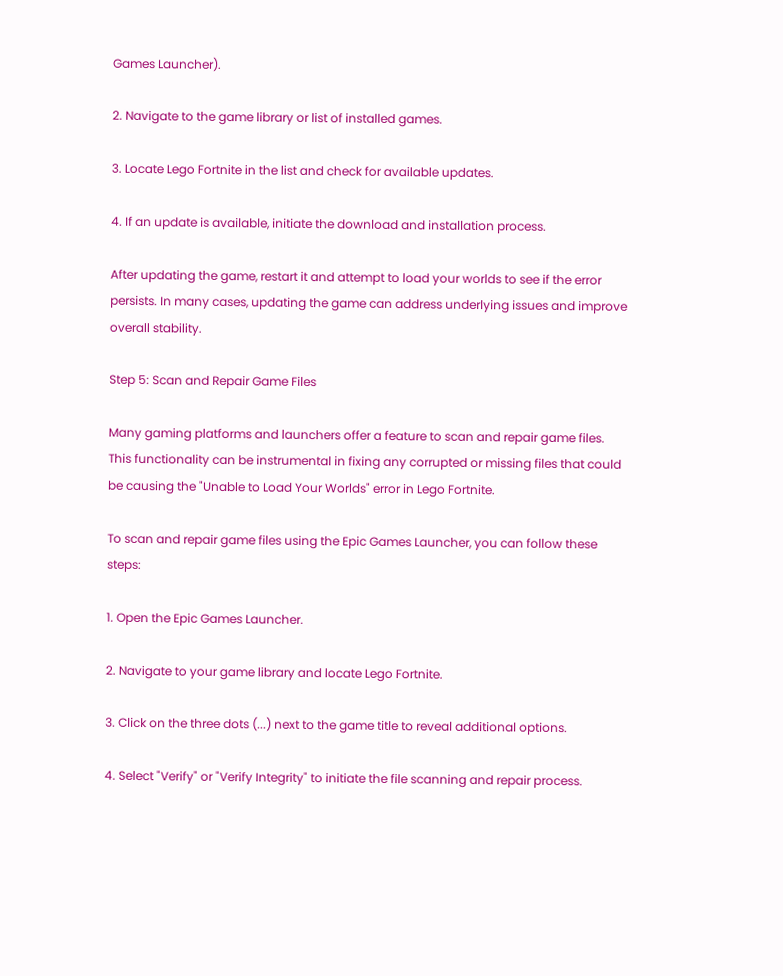Games Launcher).

2. Navigate to the game library or list of installed games.

3. Locate Lego Fortnite in the list and check for available updates.

4. If an update is available, initiate the download and installation process.

After updating the game, restart it and attempt to load your worlds to see if the error persists. In many cases, updating the game can address underlying issues and improve overall stability.

Step 5: Scan and Repair Game Files

Many gaming platforms and launchers offer a feature to scan and repair game files. This functionality can be instrumental in fixing any corrupted or missing files that could be causing the "Unable to Load Your Worlds" error in Lego Fortnite.

To scan and repair game files using the Epic Games Launcher, you can follow these steps:

1. Open the Epic Games Launcher.

2. Navigate to your game library and locate Lego Fortnite.

3. Click on the three dots (...) next to the game title to reveal additional options.

4. Select "Verify" or "Verify Integrity" to initiate the file scanning and repair process.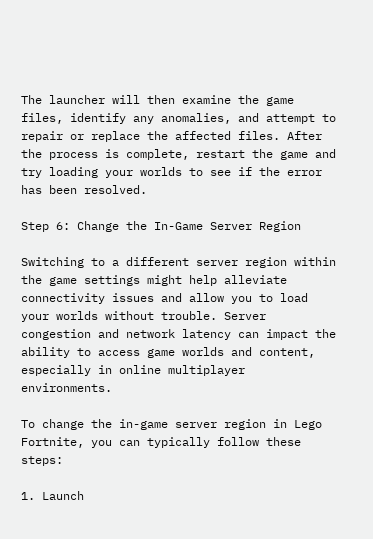The launcher will then examine the game files, identify any anomalies, and attempt to repair or replace the affected files. After the process is complete, restart the game and try loading your worlds to see if the error has been resolved.

Step 6: Change the In-Game Server Region

Switching to a different server region within the game settings might help alleviate connectivity issues and allow you to load your worlds without trouble. Server congestion and network latency can impact the ability to access game worlds and content, especially in online multiplayer environments.

To change the in-game server region in Lego Fortnite, you can typically follow these steps:

1. Launch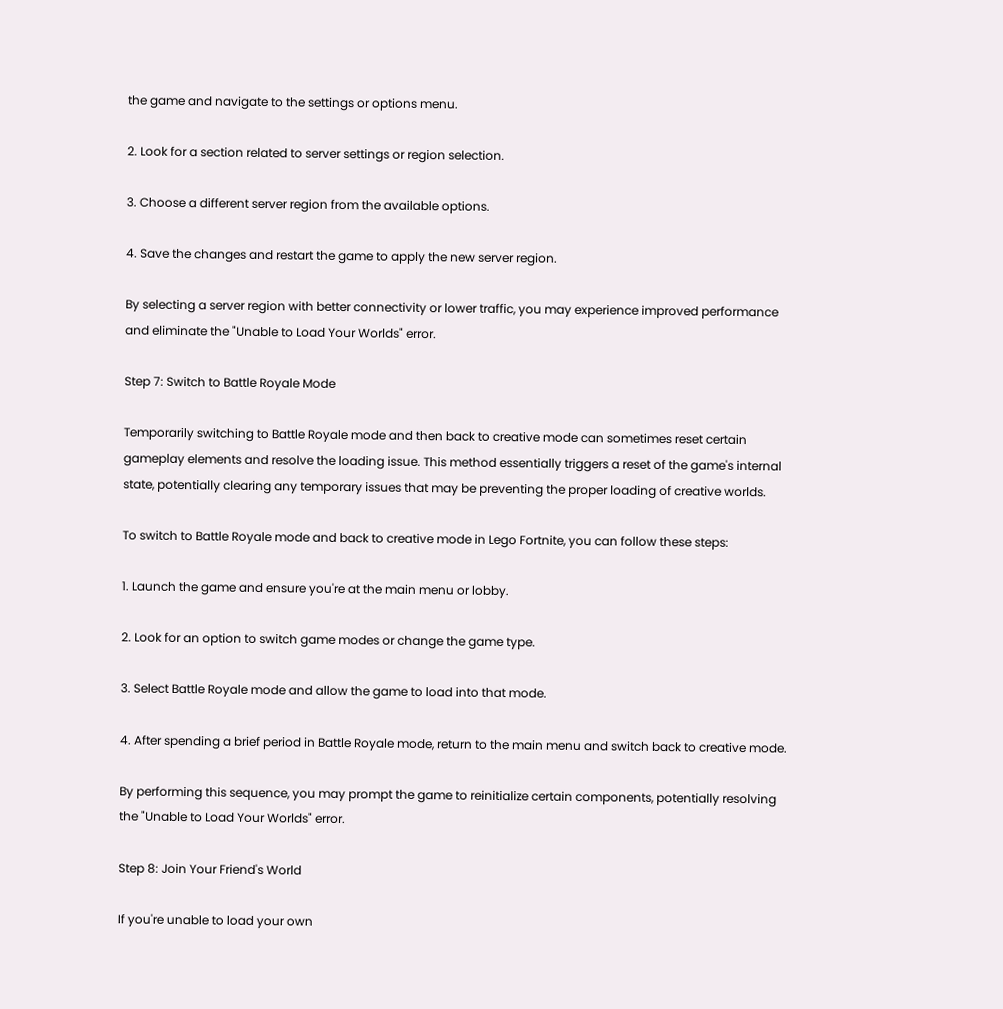the game and navigate to the settings or options menu.

2. Look for a section related to server settings or region selection.

3. Choose a different server region from the available options.

4. Save the changes and restart the game to apply the new server region.

By selecting a server region with better connectivity or lower traffic, you may experience improved performance and eliminate the "Unable to Load Your Worlds" error.

Step 7: Switch to Battle Royale Mode

Temporarily switching to Battle Royale mode and then back to creative mode can sometimes reset certain gameplay elements and resolve the loading issue. This method essentially triggers a reset of the game's internal state, potentially clearing any temporary issues that may be preventing the proper loading of creative worlds.

To switch to Battle Royale mode and back to creative mode in Lego Fortnite, you can follow these steps:

1. Launch the game and ensure you're at the main menu or lobby.

2. Look for an option to switch game modes or change the game type.

3. Select Battle Royale mode and allow the game to load into that mode.

4. After spending a brief period in Battle Royale mode, return to the main menu and switch back to creative mode.

By performing this sequence, you may prompt the game to reinitialize certain components, potentially resolving the "Unable to Load Your Worlds" error.

Step 8: Join Your Friend's World

If you're unable to load your own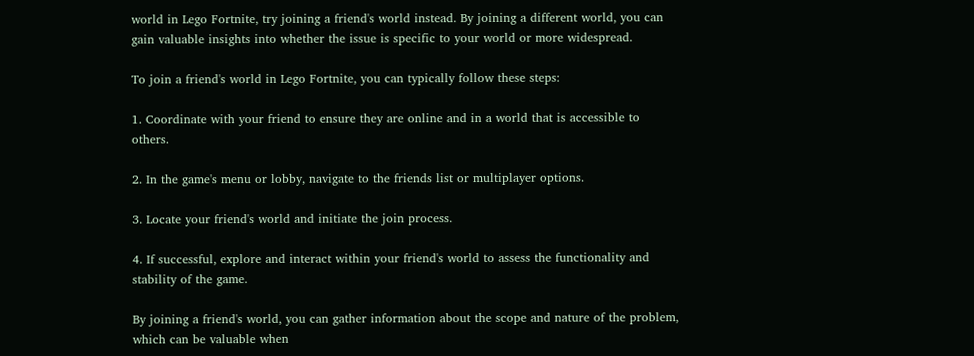world in Lego Fortnite, try joining a friend's world instead. By joining a different world, you can gain valuable insights into whether the issue is specific to your world or more widespread.

To join a friend's world in Lego Fortnite, you can typically follow these steps:

1. Coordinate with your friend to ensure they are online and in a world that is accessible to others.

2. In the game's menu or lobby, navigate to the friends list or multiplayer options.

3. Locate your friend's world and initiate the join process.

4. If successful, explore and interact within your friend's world to assess the functionality and stability of the game.

By joining a friend's world, you can gather information about the scope and nature of the problem, which can be valuable when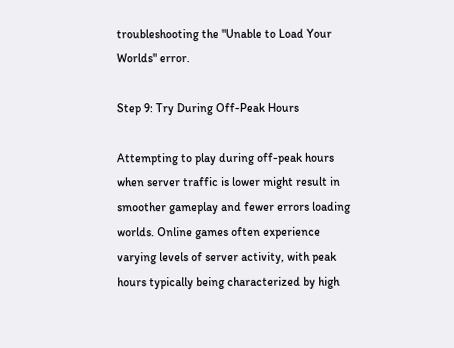troubleshooting the "Unable to Load Your Worlds" error.

Step 9: Try During Off-Peak Hours

Attempting to play during off-peak hours when server traffic is lower might result in smoother gameplay and fewer errors loading worlds. Online games often experience varying levels of server activity, with peak hours typically being characterized by high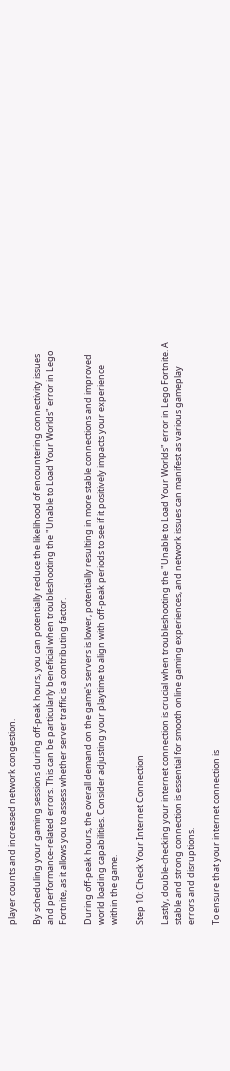player counts and increased network congestion.

By scheduling your gaming sessions during off-peak hours, you can potentially reduce the likelihood of encountering connectivity issues and performance-related errors. This can be particularly beneficial when troubleshooting the "Unable to Load Your Worlds" error in Lego Fortnite, as it allows you to assess whether server traffic is a contributing factor.

During off-peak hours, the overall demand on the game's servers is lower, potentially resulting in more stable connections and improved world loading capabilities. Consider adjusting your playtime to align with off-peak periods to see if it positively impacts your experience within the game.

Step 10: Check Your Internet Connection

Lastly, double-checking your internet connection is crucial when troubleshooting the "Unable to Load Your Worlds" error in Lego Fortnite. A stable and strong connection is essential for smooth online gaming experiences, and network issues can manifest as various gameplay errors and disruptions.

To ensure that your internet connection is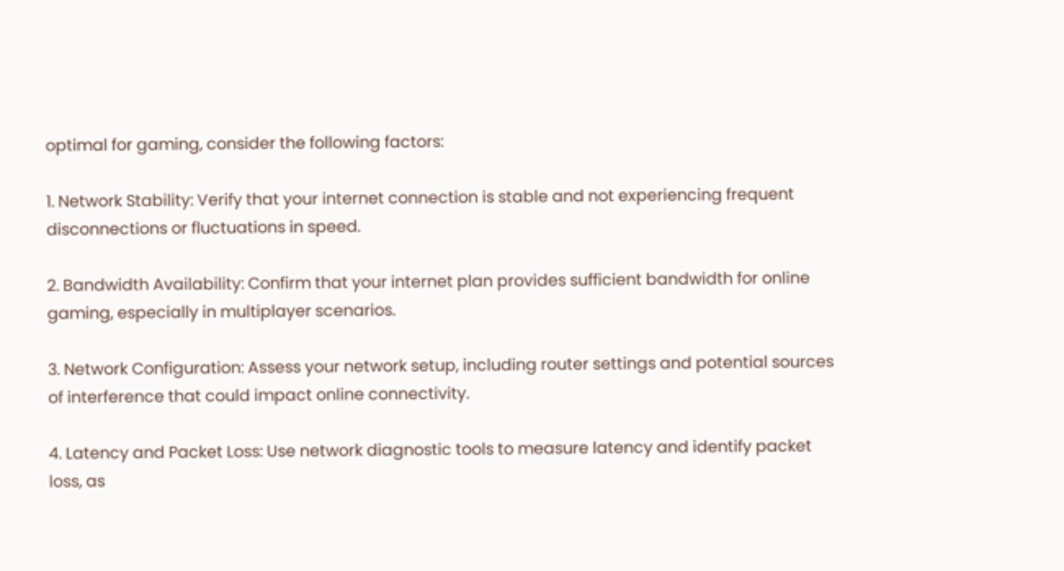optimal for gaming, consider the following factors:

1. Network Stability: Verify that your internet connection is stable and not experiencing frequent disconnections or fluctuations in speed.

2. Bandwidth Availability: Confirm that your internet plan provides sufficient bandwidth for online gaming, especially in multiplayer scenarios.

3. Network Configuration: Assess your network setup, including router settings and potential sources of interference that could impact online connectivity.

4. Latency and Packet Loss: Use network diagnostic tools to measure latency and identify packet loss, as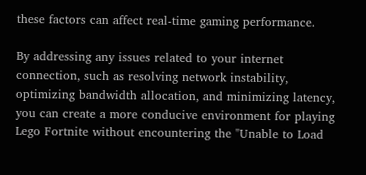these factors can affect real-time gaming performance.

By addressing any issues related to your internet connection, such as resolving network instability, optimizing bandwidth allocation, and minimizing latency, you can create a more conducive environment for playing Lego Fortnite without encountering the "Unable to Load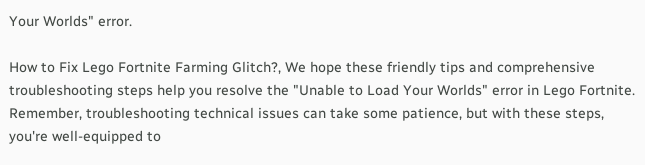Your Worlds" error.

How to Fix Lego Fortnite Farming Glitch?, We hope these friendly tips and comprehensive troubleshooting steps help you resolve the "Unable to Load Your Worlds" error in Lego Fortnite. Remember, troubleshooting technical issues can take some patience, but with these steps, you're well-equipped to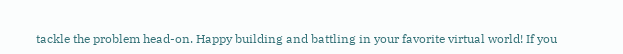tackle the problem head-on. Happy building and battling in your favorite virtual world! If you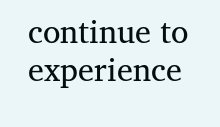continue to experience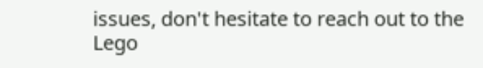issues, don't hesitate to reach out to the Lego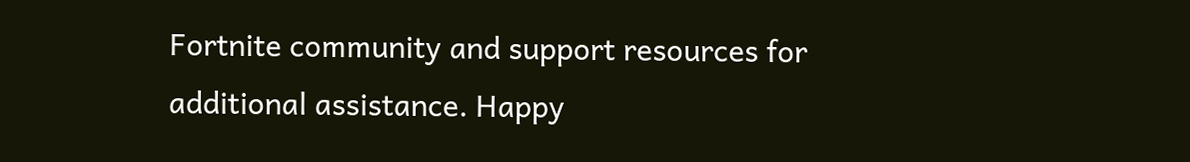Fortnite community and support resources for additional assistance. Happy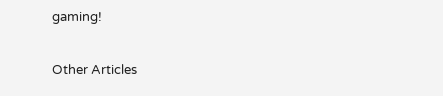gaming!

Other Articles